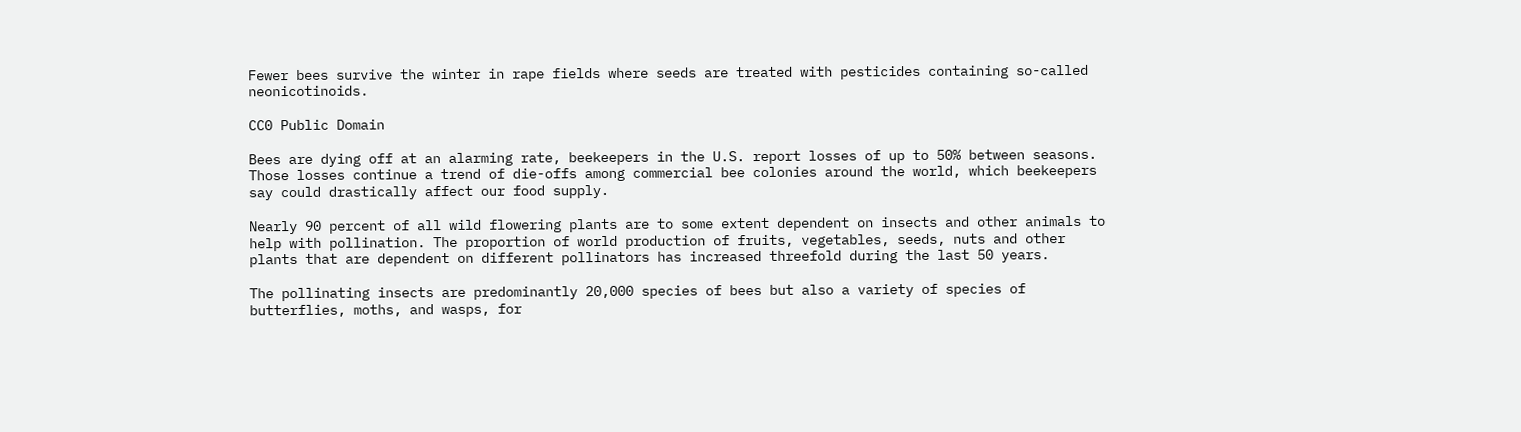Fewer bees survive the winter in rape fields where seeds are treated with pesticides containing so-called neonicotinoids.

CC0 Public Domain

Bees are dying off at an alarming rate, beekeepers in the U.S. report losses of up to 50% between seasons. Those losses continue a trend of die-offs among commercial bee colonies around the world, which beekeepers say could drastically affect our food supply.

Nearly 90 percent of all wild flowering plants are to some extent dependent on insects and other animals to help with pollination. The proportion of world production of fruits, vegetables, seeds, nuts and other plants that are dependent on different pollinators has increased threefold during the last 50 years.

The pollinating insects are predominantly 20,000 species of bees but also a variety of species of butterflies, moths, and wasps, for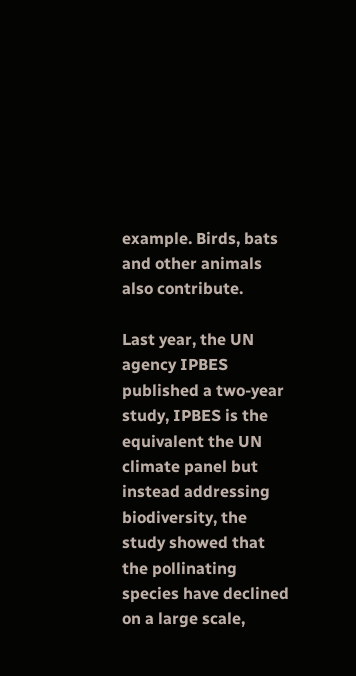example. Birds, bats and other animals also contribute.

Last year, the UN agency IPBES published a two-year study, IPBES is the equivalent the UN climate panel but instead addressing biodiversity, the study showed that the pollinating species have declined on a large scale,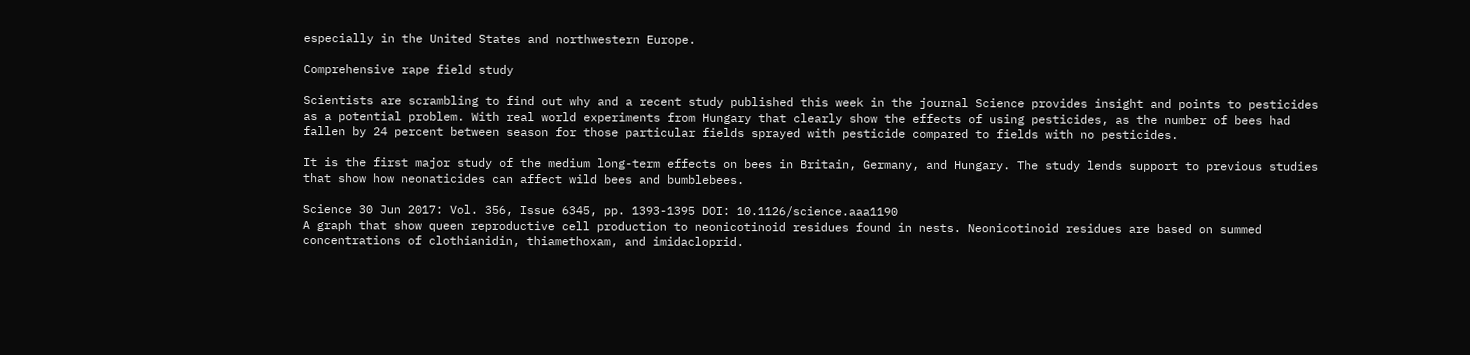especially in the United States and northwestern Europe.

Comprehensive rape field study

Scientists are scrambling to find out why and a recent study published this week in the journal Science provides insight and points to pesticides as a potential problem. With real world experiments from Hungary that clearly show the effects of using pesticides, as the number of bees had fallen by 24 percent between season for those particular fields sprayed with pesticide compared to fields with no pesticides.

It is the first major study of the medium long-term effects on bees in Britain, Germany, and Hungary. The study lends support to previous studies that show how neonaticides can affect wild bees and bumblebees.

Science 30 Jun 2017: Vol. 356, Issue 6345, pp. 1393-1395 DOI: 10.1126/science.aaa1190
A graph that show queen reproductive cell production to neonicotinoid residues found in nests. Neonicotinoid residues are based on summed concentrations of clothianidin, thiamethoxam, and imidacloprid.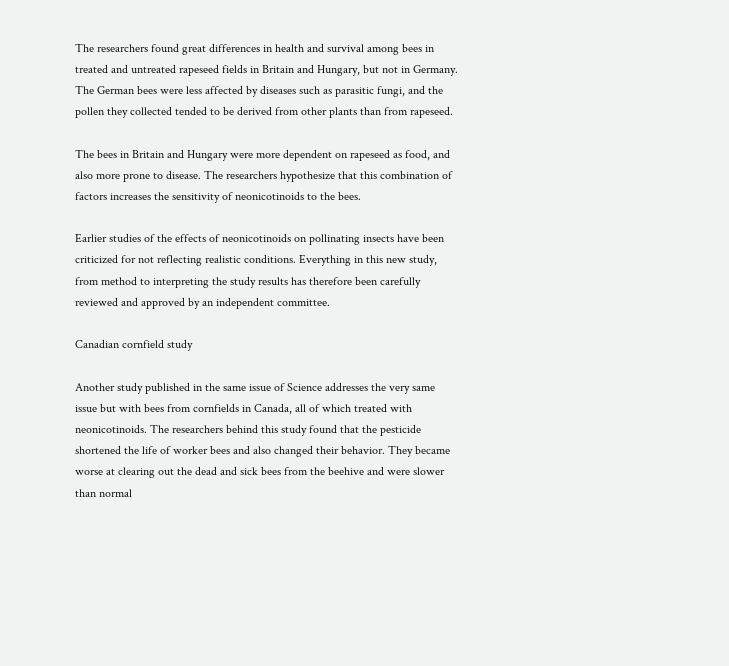The researchers found great differences in health and survival among bees in treated and untreated rapeseed fields in Britain and Hungary, but not in Germany. The German bees were less affected by diseases such as parasitic fungi, and the pollen they collected tended to be derived from other plants than from rapeseed.

The bees in Britain and Hungary were more dependent on rapeseed as food, and also more prone to disease. The researchers hypothesize that this combination of factors increases the sensitivity of neonicotinoids to the bees.

Earlier studies of the effects of neonicotinoids on pollinating insects have been criticized for not reflecting realistic conditions. Everything in this new study, from method to interpreting the study results has therefore been carefully reviewed and approved by an independent committee.

Canadian cornfield study

Another study published in the same issue of Science addresses the very same issue but with bees from cornfields in Canada, all of which treated with neonicotinoids. The researchers behind this study found that the pesticide shortened the life of worker bees and also changed their behavior. They became worse at clearing out the dead and sick bees from the beehive and were slower than normal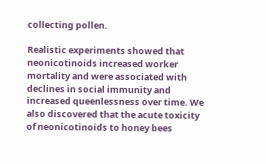collecting pollen.

Realistic experiments showed that neonicotinoids increased worker mortality and were associated with declines in social immunity and increased queenlessness over time. We also discovered that the acute toxicity of neonicotinoids to honey bees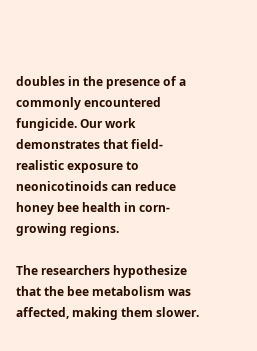doubles in the presence of a commonly encountered fungicide. Our work demonstrates that field-realistic exposure to neonicotinoids can reduce honey bee health in corn-growing regions.

The researchers hypothesize that the bee metabolism was affected, making them slower.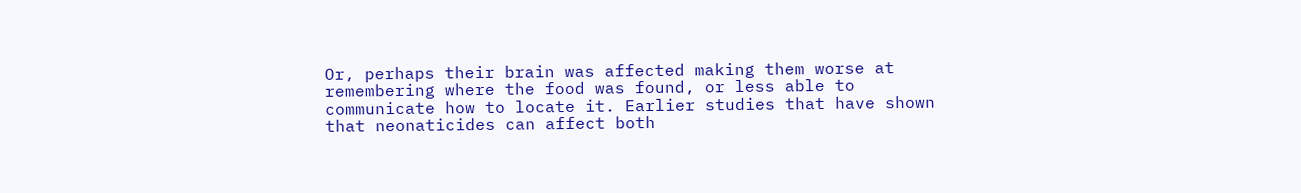Or, perhaps their brain was affected making them worse at remembering where the food was found, or less able to communicate how to locate it. Earlier studies that have shown that neonaticides can affect both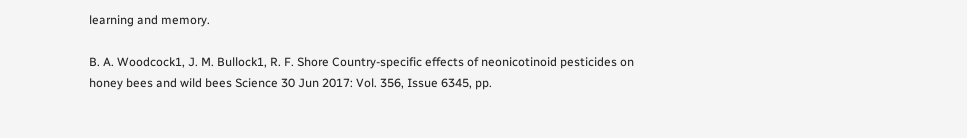learning and memory.

B. A. Woodcock1, J. M. Bullock1, R. F. Shore Country-specific effects of neonicotinoid pesticides on honey bees and wild bees Science 30 Jun 2017: Vol. 356, Issue 6345, pp.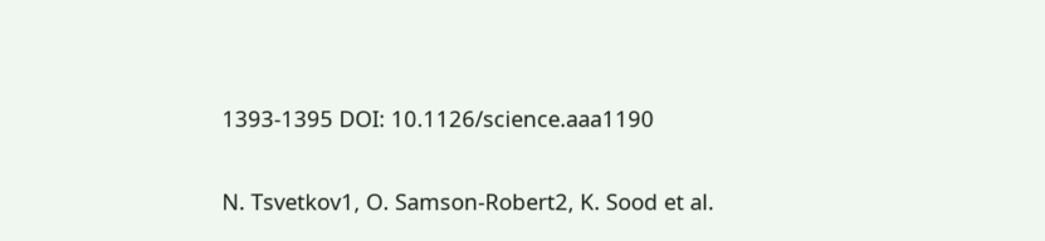1393-1395 DOI: 10.1126/science.aaa1190

N. Tsvetkov1, O. Samson-Robert2, K. Sood et al.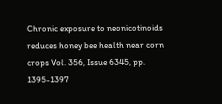Chronic exposure to neonicotinoids reduces honey bee health near corn crops Vol. 356, Issue 6345, pp. 1395-1397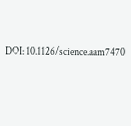DOI: 10.1126/science.aam7470